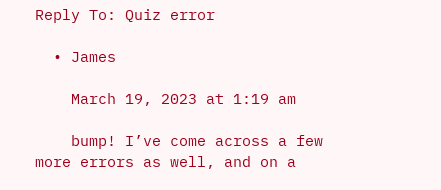Reply To: Quiz error

  • James

    March 19, 2023 at 1:19 am

    bump! I’ve come across a few more errors as well, and on a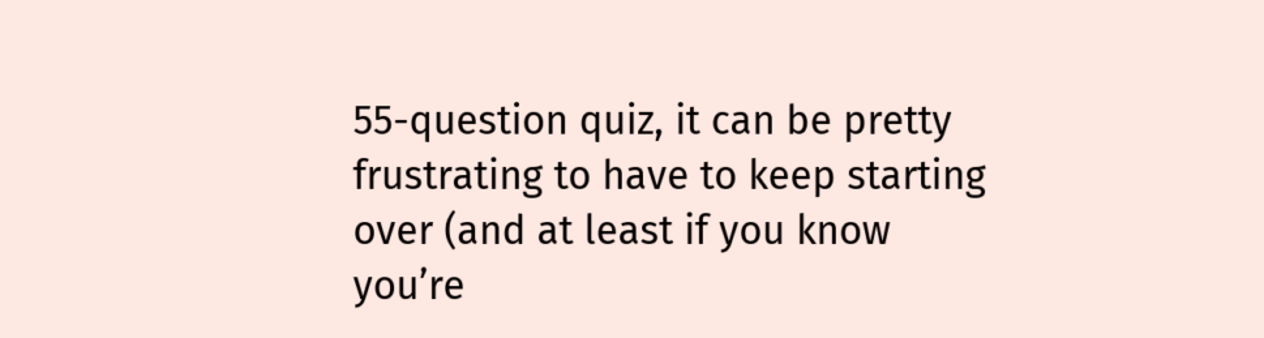55-question quiz, it can be pretty frustrating to have to keep starting over (and at least if you know you’re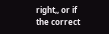right,, or if the correct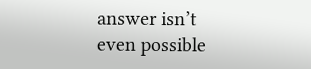answer isn’t even possible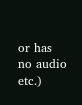or has no audio etc.)